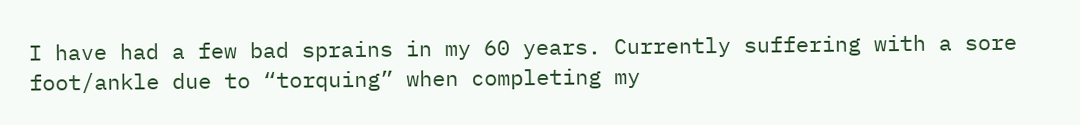I have had a few bad sprains in my 60 years. Currently suffering with a sore foot/ankle due to “torquing” when completing my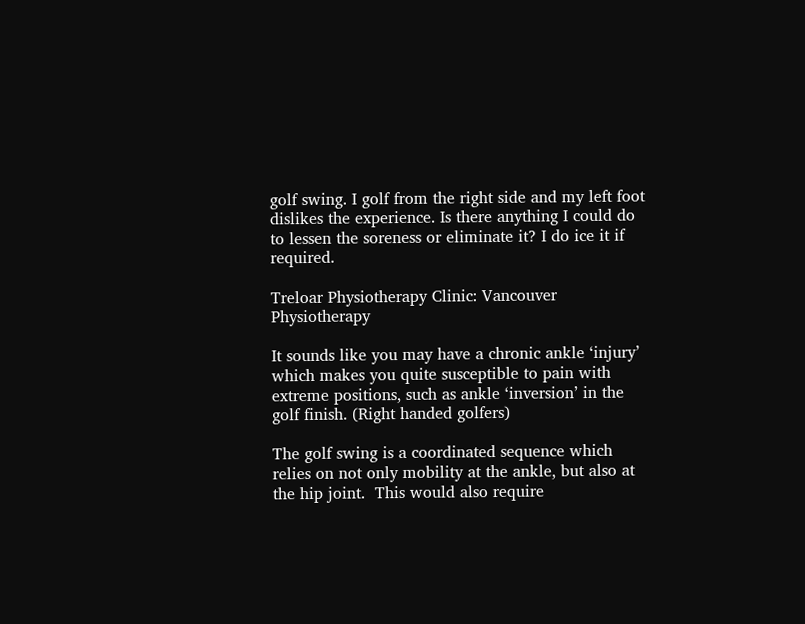golf swing. I golf from the right side and my left foot dislikes the experience. Is there anything I could do to lessen the soreness or eliminate it? I do ice it if required.

Treloar Physiotherapy Clinic: Vancouver Physiotherapy

It sounds like you may have a chronic ankle ‘injury’ which makes you quite susceptible to pain with extreme positions, such as ankle ‘inversion’ in the golf finish. (Right handed golfers)

The golf swing is a coordinated sequence which relies on not only mobility at the ankle, but also at the hip joint.  This would also require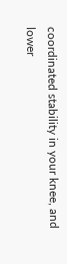coordinated stability in your knee, and lower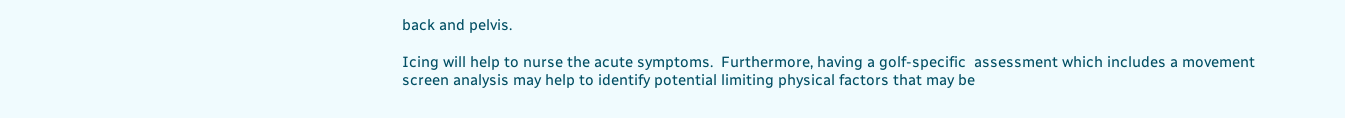back and pelvis.

Icing will help to nurse the acute symptoms.  Furthermore, having a golf-specific  assessment which includes a movement screen analysis may help to identify potential limiting physical factors that may be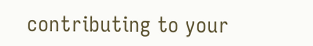contributing to your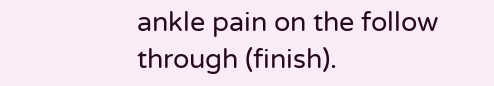ankle pain on the follow through (finish).